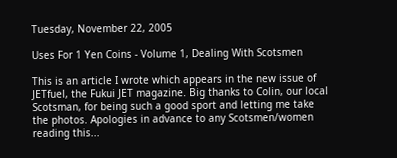Tuesday, November 22, 2005

Uses For 1 Yen Coins - Volume 1, Dealing With Scotsmen

This is an article I wrote which appears in the new issue of JETfuel, the Fukui JET magazine. Big thanks to Colin, our local Scotsman, for being such a good sport and letting me take the photos. Apologies in advance to any Scotsmen/women reading this...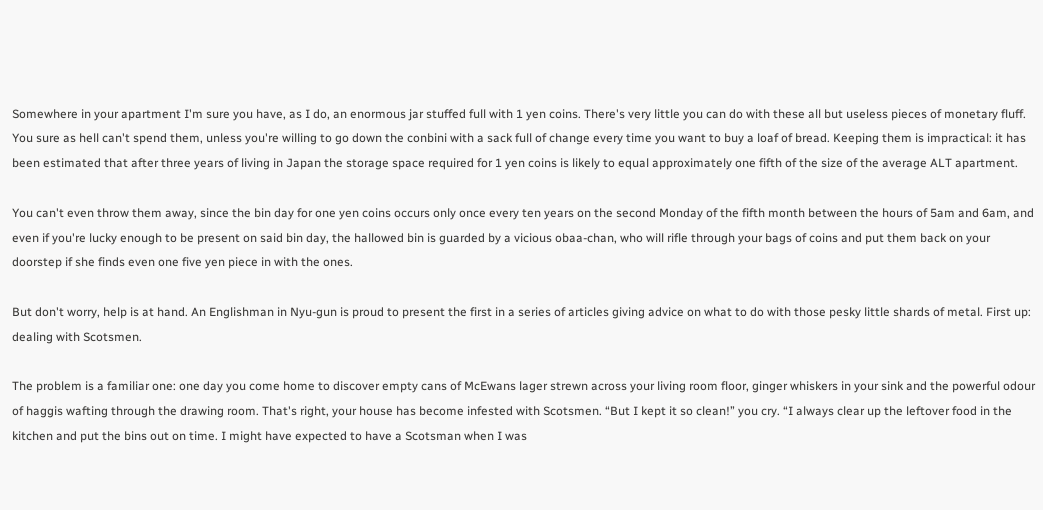Somewhere in your apartment I'm sure you have, as I do, an enormous jar stuffed full with 1 yen coins. There's very little you can do with these all but useless pieces of monetary fluff. You sure as hell can't spend them, unless you're willing to go down the conbini with a sack full of change every time you want to buy a loaf of bread. Keeping them is impractical: it has been estimated that after three years of living in Japan the storage space required for 1 yen coins is likely to equal approximately one fifth of the size of the average ALT apartment.

You can't even throw them away, since the bin day for one yen coins occurs only once every ten years on the second Monday of the fifth month between the hours of 5am and 6am, and even if you're lucky enough to be present on said bin day, the hallowed bin is guarded by a vicious obaa-chan, who will rifle through your bags of coins and put them back on your doorstep if she finds even one five yen piece in with the ones.

But don't worry, help is at hand. An Englishman in Nyu-gun is proud to present the first in a series of articles giving advice on what to do with those pesky little shards of metal. First up: dealing with Scotsmen.

The problem is a familiar one: one day you come home to discover empty cans of McEwans lager strewn across your living room floor, ginger whiskers in your sink and the powerful odour of haggis wafting through the drawing room. That's right, your house has become infested with Scotsmen. “But I kept it so clean!” you cry. “I always clear up the leftover food in the kitchen and put the bins out on time. I might have expected to have a Scotsman when I was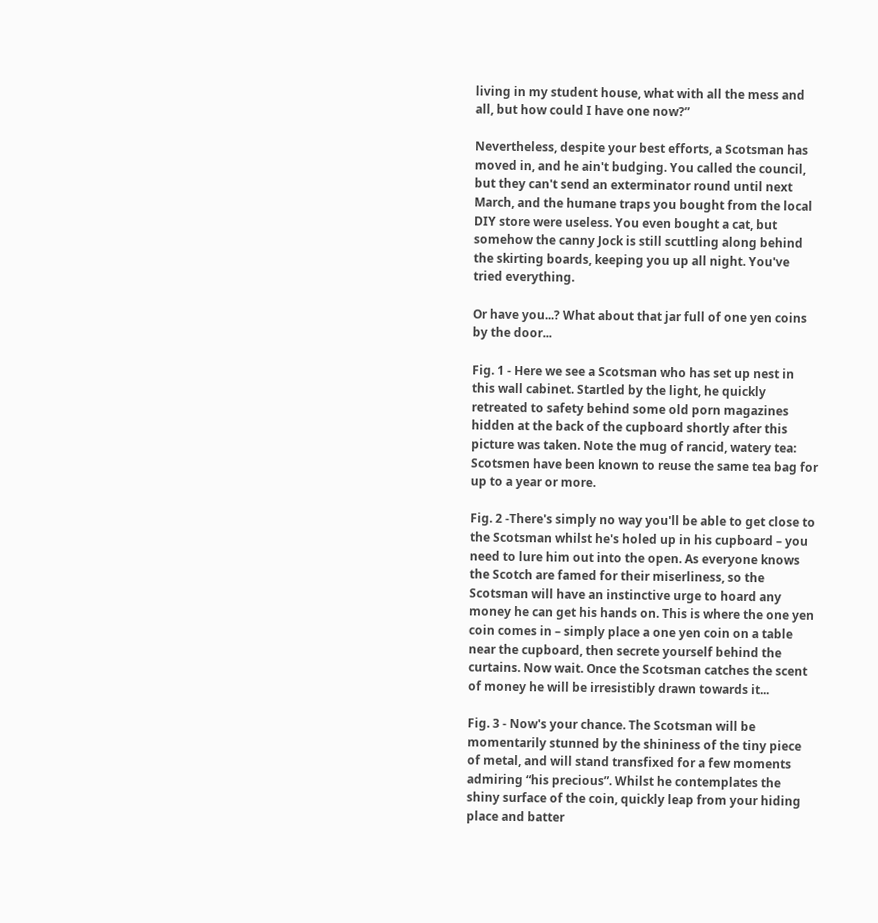living in my student house, what with all the mess and all, but how could I have one now?”

Nevertheless, despite your best efforts, a Scotsman has moved in, and he ain't budging. You called the council, but they can't send an exterminator round until next March, and the humane traps you bought from the local DIY store were useless. You even bought a cat, but somehow the canny Jock is still scuttling along behind the skirting boards, keeping you up all night. You've tried everything.

Or have you...? What about that jar full of one yen coins by the door...

Fig. 1 - Here we see a Scotsman who has set up nest in this wall cabinet. Startled by the light, he quickly retreated to safety behind some old porn magazines hidden at the back of the cupboard shortly after this picture was taken. Note the mug of rancid, watery tea: Scotsmen have been known to reuse the same tea bag for up to a year or more.

Fig. 2 -There's simply no way you'll be able to get close to the Scotsman whilst he's holed up in his cupboard – you need to lure him out into the open. As everyone knows the Scotch are famed for their miserliness, so the Scotsman will have an instinctive urge to hoard any money he can get his hands on. This is where the one yen coin comes in – simply place a one yen coin on a table near the cupboard, then secrete yourself behind the curtains. Now wait. Once the Scotsman catches the scent of money he will be irresistibly drawn towards it...

Fig. 3 - Now's your chance. The Scotsman will be momentarily stunned by the shininess of the tiny piece of metal, and will stand transfixed for a few moments admiring “his precious”. Whilst he contemplates the shiny surface of the coin, quickly leap from your hiding place and batter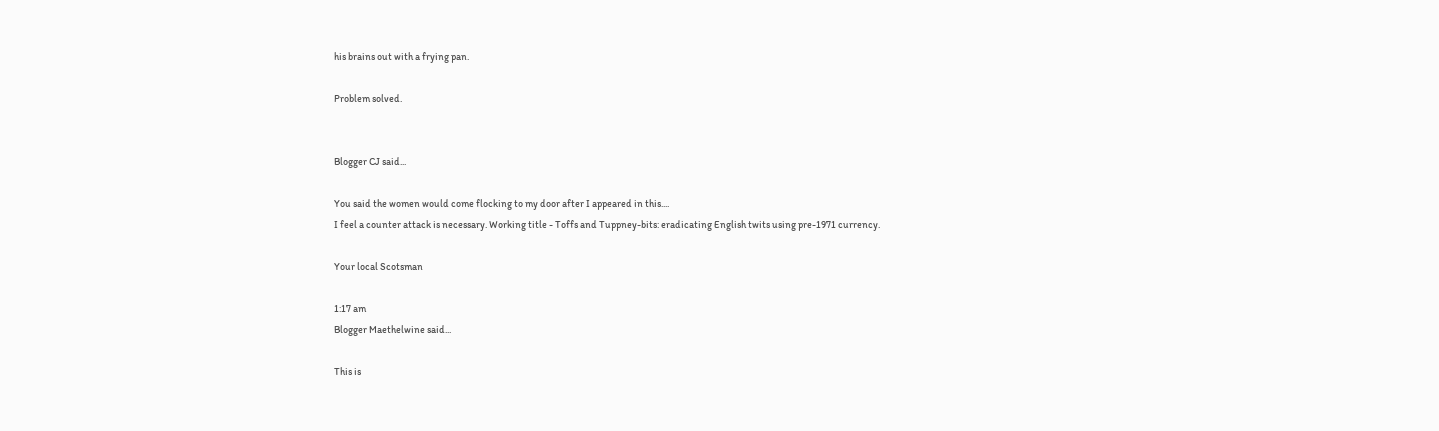his brains out with a frying pan.

Problem solved.


Blogger CJ said...

You said the women would come flocking to my door after I appeared in this....
I feel a counter attack is necessary. Working title - Toffs and Tuppney-bits: eradicating English twits using pre-1971 currency.

Your local Scotsman

1:17 am
Blogger Maethelwine said...

This is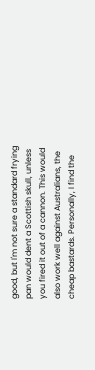good, but I'm not sure a standard frying pan would dent a Scottish skull, unless you fired it out of a cannon. This would also work well against Australians, the cheap bastards. Personally, I find the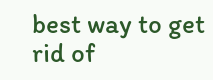best way to get rid of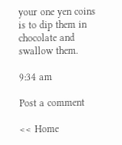your one yen coins is to dip them in chocolate and swallow them.

9:34 am

Post a comment

<< Home